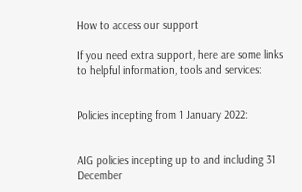How to access our support

If you need extra support, here are some links to helpful information, tools and services:


Policies incepting from 1 January 2022:


AIG policies incepting up to and including 31 December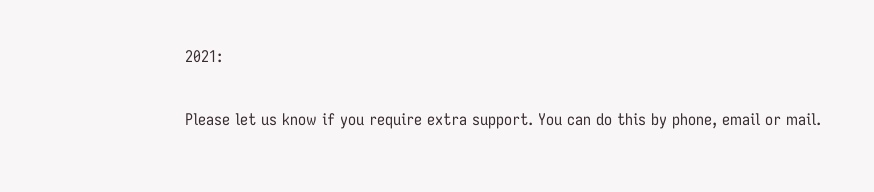2021:


Please let us know if you require extra support. You can do this by phone, email or mail.